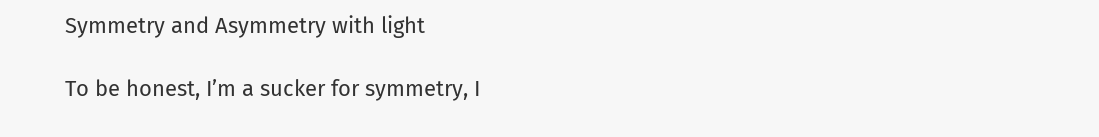Symmetry and Asymmetry with light

To be honest, I’m a sucker for symmetry, I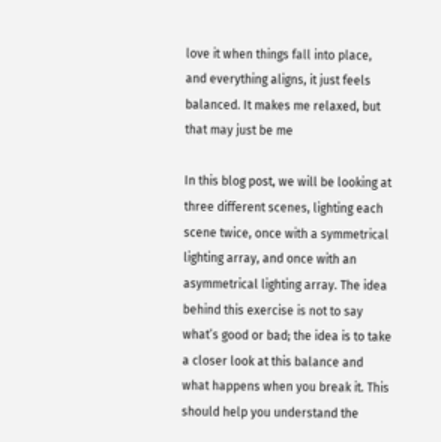love it when things fall into place, and everything aligns, it just feels balanced. It makes me relaxed, but that may just be me

In this blog post, we will be looking at three different scenes, lighting each scene twice, once with a symmetrical lighting array, and once with an asymmetrical lighting array. The idea behind this exercise is not to say what’s good or bad; the idea is to take a closer look at this balance and what happens when you break it. This should help you understand the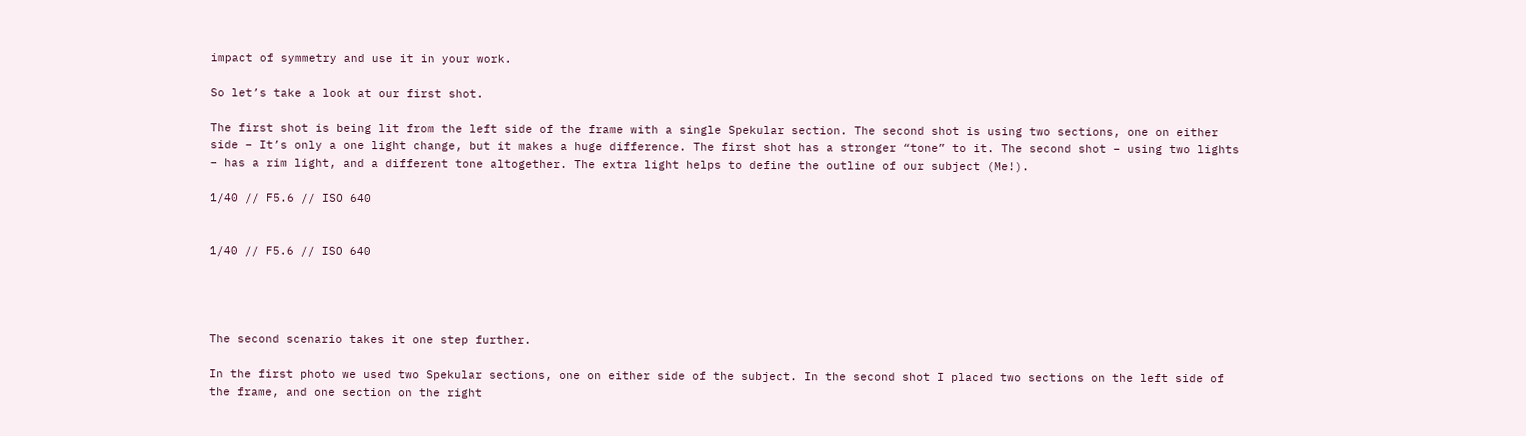impact of symmetry and use it in your work.

So let’s take a look at our first shot.

The first shot is being lit from the left side of the frame with a single Spekular section. The second shot is using two sections, one on either side – It’s only a one light change, but it makes a huge difference. The first shot has a stronger “tone” to it. The second shot – using two lights – has a rim light, and a different tone altogether. The extra light helps to define the outline of our subject (Me!).

1/40 // F5.6 // ISO 640


1/40 // F5.6 // ISO 640




The second scenario takes it one step further.

In the first photo we used two Spekular sections, one on either side of the subject. In the second shot I placed two sections on the left side of the frame, and one section on the right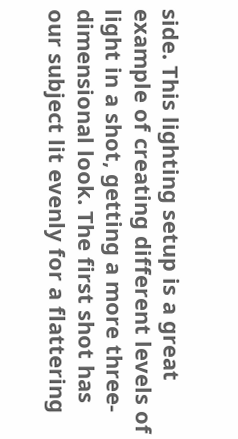side. This lighting setup is a great example of creating different levels of light in a shot, getting a more three-dimensional look. The first shot has our subject lit evenly for a flattering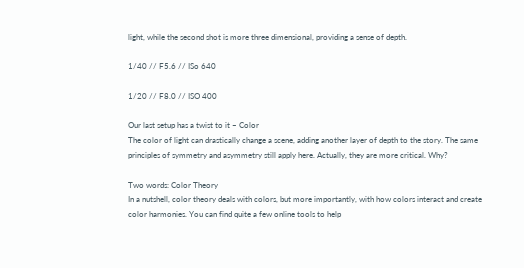light, while the second shot is more three dimensional, providing a sense of depth.

1/40 // F5.6 // ISo 640

1/20 // F8.0 // ISO 400

Our last setup has a twist to it – Color
The color of light can drastically change a scene, adding another layer of depth to the story. The same principles of symmetry and asymmetry still apply here. Actually, they are more critical. Why?

Two words: Color Theory
In a nutshell, color theory deals with colors, but more importantly, with how colors interact and create color harmonies. You can find quite a few online tools to help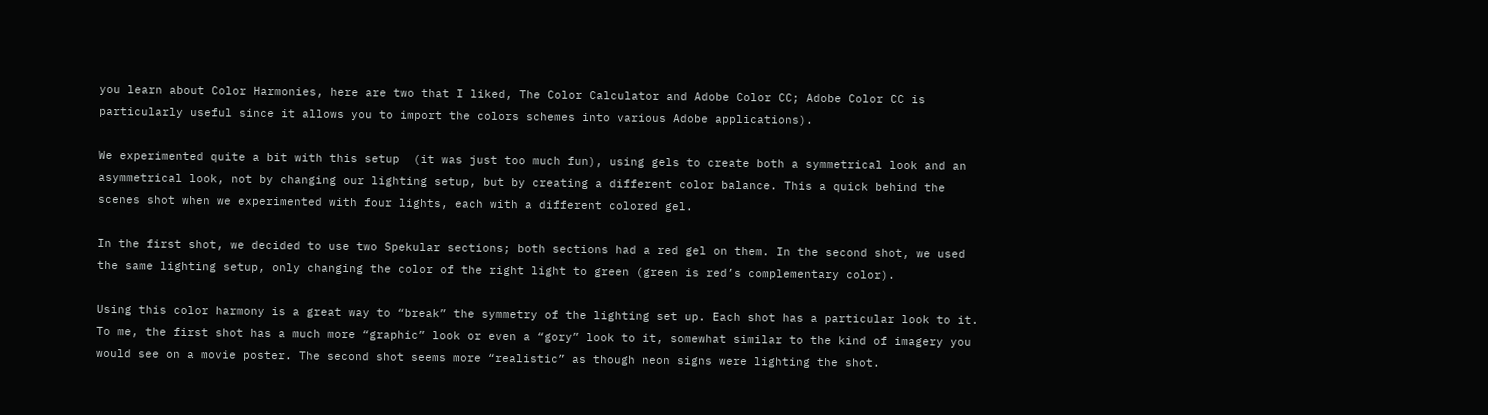you learn about Color Harmonies, here are two that I liked, The Color Calculator and Adobe Color CC; Adobe Color CC is particularly useful since it allows you to import the colors schemes into various Adobe applications).

We experimented quite a bit with this setup  (it was just too much fun), using gels to create both a symmetrical look and an asymmetrical look, not by changing our lighting setup, but by creating a different color balance. This a quick behind the scenes shot when we experimented with four lights, each with a different colored gel.

In the first shot, we decided to use two Spekular sections; both sections had a red gel on them. In the second shot, we used the same lighting setup, only changing the color of the right light to green (green is red’s complementary color).

Using this color harmony is a great way to “break” the symmetry of the lighting set up. Each shot has a particular look to it. To me, the first shot has a much more “graphic” look or even a “gory” look to it, somewhat similar to the kind of imagery you would see on a movie poster. The second shot seems more “realistic” as though neon signs were lighting the shot.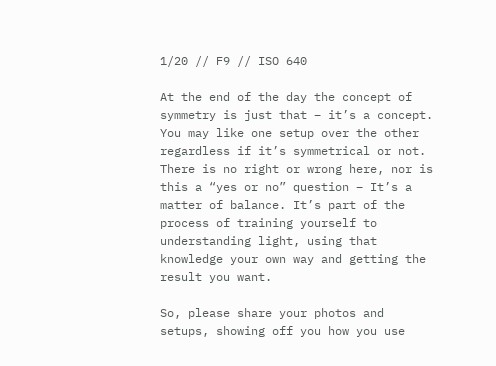1/20 // F9 // ISO 640

At the end of the day the concept of symmetry is just that – it’s a concept. You may like one setup over the other regardless if it’s symmetrical or not. There is no right or wrong here, nor is this a “yes or no” question – It’s a matter of balance. It’s part of the process of training yourself to understanding light, using that knowledge your own way and getting the result you want.

So, please share your photos and setups, showing off you how you use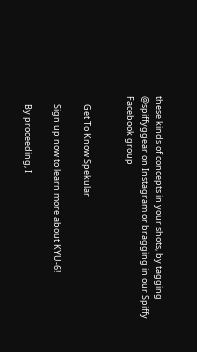these kinds of concepts in your shots, by tagging @spiffyggear on Instagram or bragging in our Spiffy Facebook group


    Get To Know Spekular

    Sign up now to learn more about KYU-6!

    By proceeding, I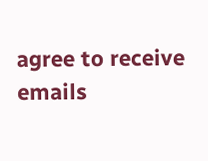agree to receive emails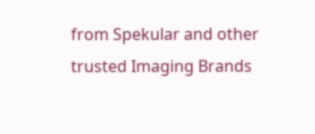from Spekular and other trusted Imaging Brands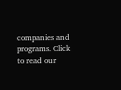companies and programs. Click to read our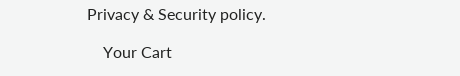Privacy & Security policy.

    Your Cart